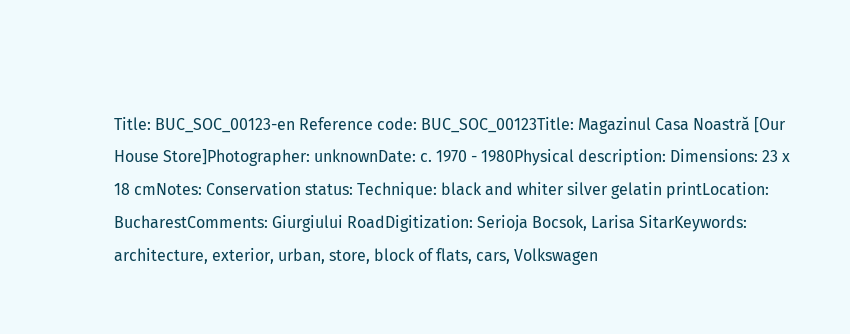Title: BUC_SOC_00123-en Reference code: BUC_SOC_00123Title: Magazinul Casa Noastră [Our House Store]Photographer: unknownDate: c. 1970 - 1980Physical description: Dimensions: 23 x 18 cmNotes: Conservation status: Technique: black and whiter silver gelatin printLocation: BucharestComments: Giurgiului RoadDigitization: Serioja Bocsok, Larisa SitarKeywords: architecture, exterior, urban, store, block of flats, cars, Volkswagen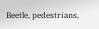Beetle, pedestrians,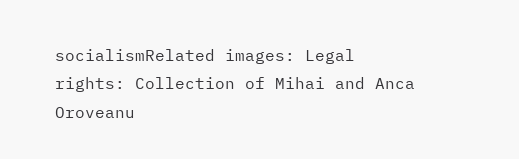socialismRelated images: Legal rights: Collection of Mihai and Anca Oroveanu